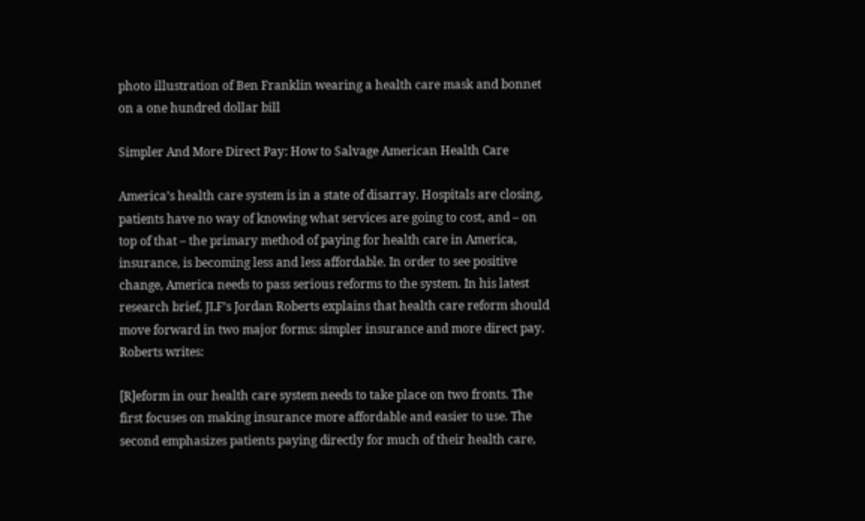photo illustration of Ben Franklin wearing a health care mask and bonnet on a one hundred dollar bill

Simpler And More Direct Pay: How to Salvage American Health Care

America’s health care system is in a state of disarray. Hospitals are closing, patients have no way of knowing what services are going to cost, and – on top of that – the primary method of paying for health care in America, insurance, is becoming less and less affordable. In order to see positive change, America needs to pass serious reforms to the system. In his latest research brief, JLF’s Jordan Roberts explains that health care reform should move forward in two major forms: simpler insurance and more direct pay. Roberts writes:

[R]eform in our health care system needs to take place on two fronts. The first focuses on making insurance more affordable and easier to use. The second emphasizes patients paying directly for much of their health care,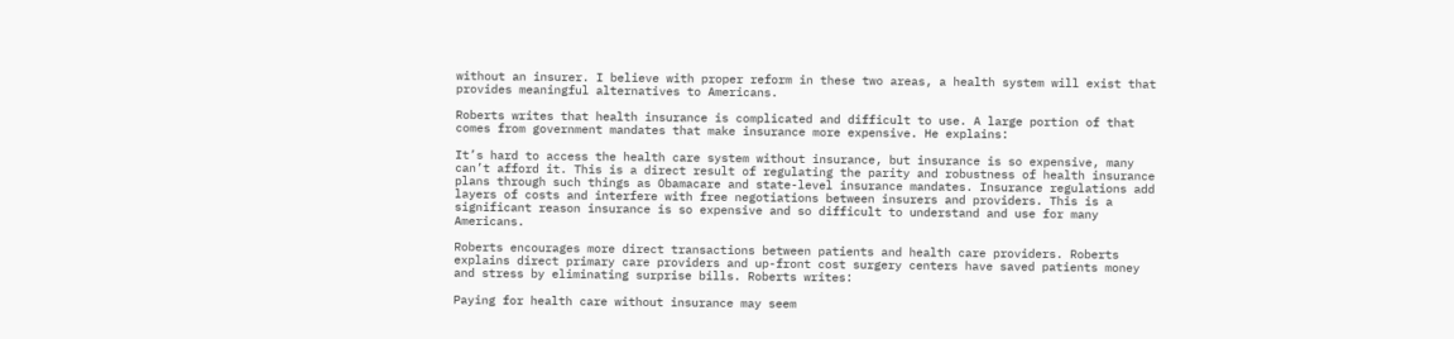without an insurer. I believe with proper reform in these two areas, a health system will exist that provides meaningful alternatives to Americans.

Roberts writes that health insurance is complicated and difficult to use. A large portion of that comes from government mandates that make insurance more expensive. He explains:

It’s hard to access the health care system without insurance, but insurance is so expensive, many can’t afford it. This is a direct result of regulating the parity and robustness of health insurance plans through such things as Obamacare and state-level insurance mandates. Insurance regulations add layers of costs and interfere with free negotiations between insurers and providers. This is a significant reason insurance is so expensive and so difficult to understand and use for many Americans.

Roberts encourages more direct transactions between patients and health care providers. Roberts explains direct primary care providers and up-front cost surgery centers have saved patients money and stress by eliminating surprise bills. Roberts writes:

Paying for health care without insurance may seem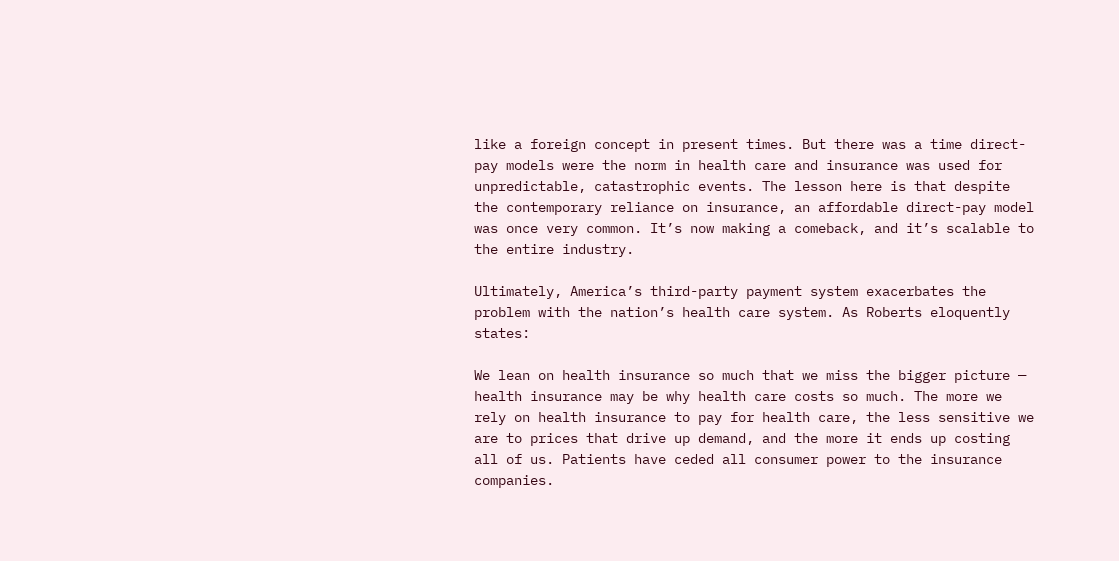like a foreign concept in present times. But there was a time direct-pay models were the norm in health care and insurance was used for unpredictable, catastrophic events. The lesson here is that despite the contemporary reliance on insurance, an affordable direct-pay model was once very common. It’s now making a comeback, and it’s scalable to the entire industry.

Ultimately, America’s third-party payment system exacerbates the problem with the nation’s health care system. As Roberts eloquently states:

We lean on health insurance so much that we miss the bigger picture — health insurance may be why health care costs so much. The more we rely on health insurance to pay for health care, the less sensitive we are to prices that drive up demand, and the more it ends up costing all of us. Patients have ceded all consumer power to the insurance companies.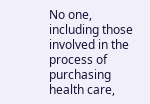No one, including those involved in the process of purchasing health care,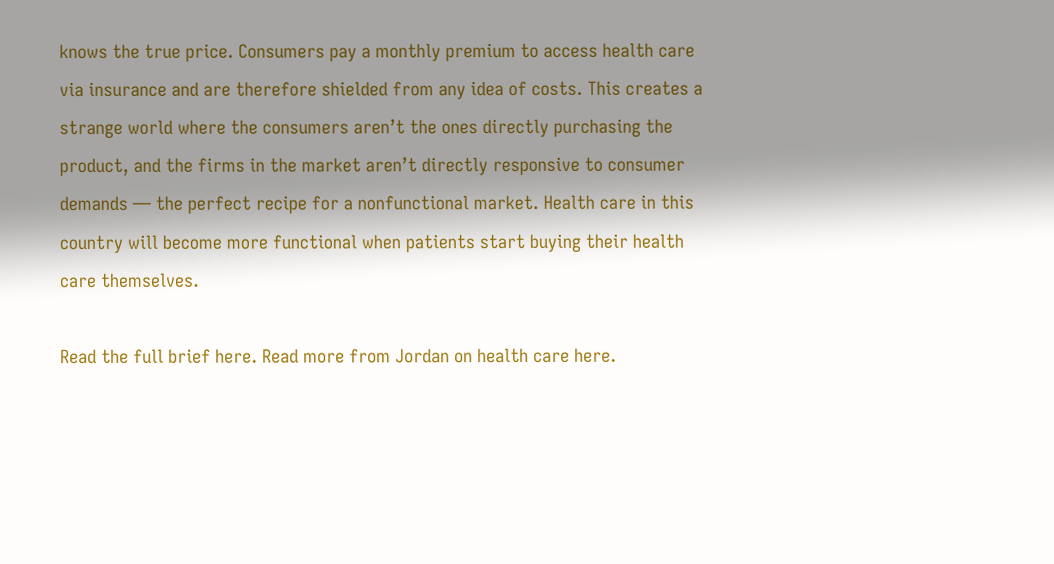knows the true price. Consumers pay a monthly premium to access health care via insurance and are therefore shielded from any idea of costs. This creates a strange world where the consumers aren’t the ones directly purchasing the product, and the firms in the market aren’t directly responsive to consumer demands — the perfect recipe for a nonfunctional market. Health care in this country will become more functional when patients start buying their health care themselves.

Read the full brief here. Read more from Jordan on health care here.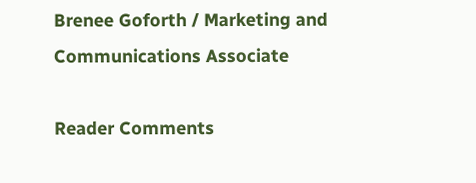Brenee Goforth / Marketing and Communications Associate

Reader Comments